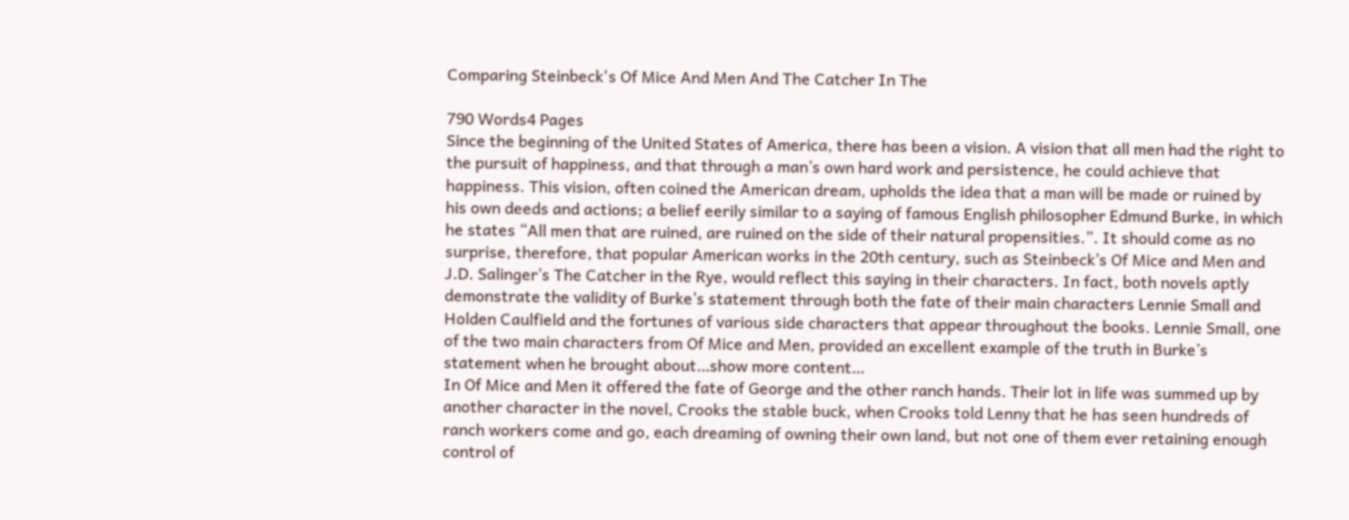Comparing Steinbeck's Of Mice And Men And The Catcher In The

790 Words4 Pages
Since the beginning of the United States of America, there has been a vision. A vision that all men had the right to the pursuit of happiness, and that through a man’s own hard work and persistence, he could achieve that happiness. This vision, often coined the American dream, upholds the idea that a man will be made or ruined by his own deeds and actions; a belief eerily similar to a saying of famous English philosopher Edmund Burke, in which he states “All men that are ruined, are ruined on the side of their natural propensities.”. It should come as no surprise, therefore, that popular American works in the 20th century, such as Steinbeck’s Of Mice and Men and J.D. Salinger’s The Catcher in the Rye, would reflect this saying in their characters. In fact, both novels aptly demonstrate the validity of Burke’s statement through both the fate of their main characters Lennie Small and Holden Caulfield and the fortunes of various side characters that appear throughout the books. Lennie Small, one of the two main characters from Of Mice and Men, provided an excellent example of the truth in Burke’s statement when he brought about…show more content…
In Of Mice and Men it offered the fate of George and the other ranch hands. Their lot in life was summed up by another character in the novel, Crooks the stable buck, when Crooks told Lenny that he has seen hundreds of ranch workers come and go, each dreaming of owning their own land, but not one of them ever retaining enough control of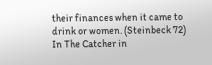their finances when it came to drink or women. (Steinbeck 72) In The Catcher in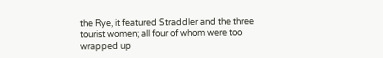the Rye, it featured Straddler and the three tourist women; all four of whom were too wrapped up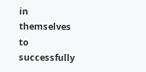in themselves to successfully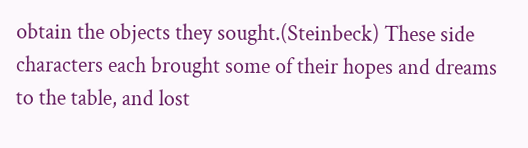obtain the objects they sought.(Steinbeck) These side characters each brought some of their hopes and dreams to the table, and lost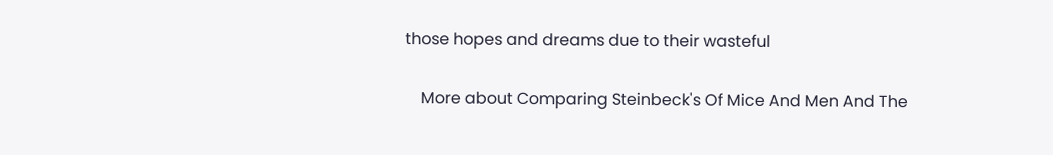those hopes and dreams due to their wasteful

    More about Comparing Steinbeck's Of Mice And Men And The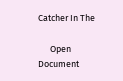Catcher In The

      Open Document